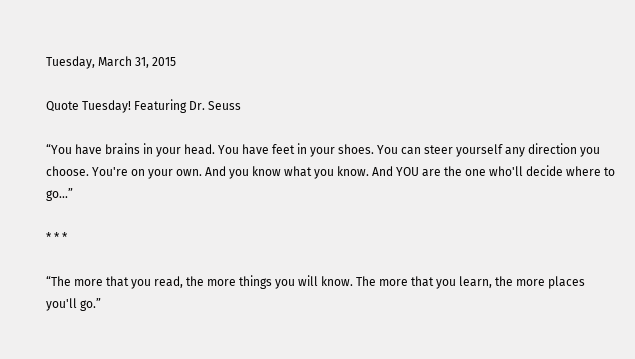Tuesday, March 31, 2015

Quote Tuesday! Featuring Dr. Seuss

“You have brains in your head. You have feet in your shoes. You can steer yourself any direction you choose. You're on your own. And you know what you know. And YOU are the one who'll decide where to go...”

* * *

“The more that you read, the more things you will know. The more that you learn, the more places you'll go.”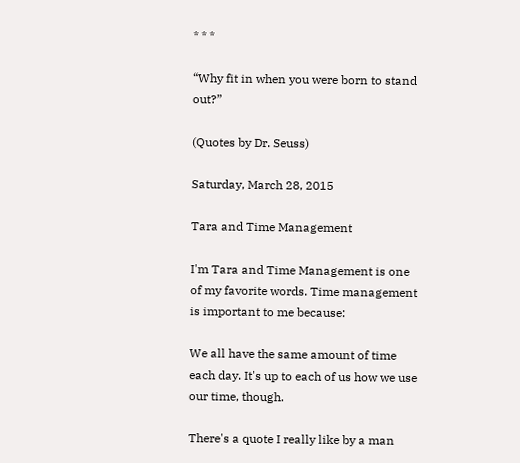* * *

“Why fit in when you were born to stand out?”

(Quotes by Dr. Seuss)

Saturday, March 28, 2015

Tara and Time Management

I'm Tara and Time Management is one of my favorite words. Time management is important to me because:

We all have the same amount of time each day. It's up to each of us how we use our time, though.

There's a quote I really like by a man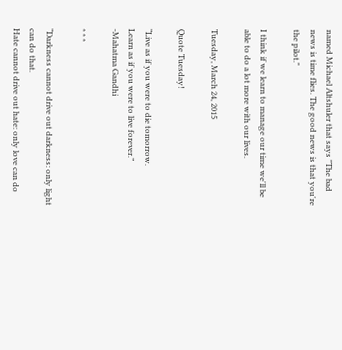named Michael Altshuler that says "The bad news is time flies. The good news is that you're the pilot."

I think if we learn to manage our time we'll be able to do a lot more with our lives.

Tuesday, March 24, 2015

Quote Tuesday!

“Live as if you were to die tomorrow.
Learn as if you were to live forever.”
-Mahatma Gandhi

* * *

“Darkness cannot drive out darkness: only light can do that.
Hate cannot drive out hate: only love can do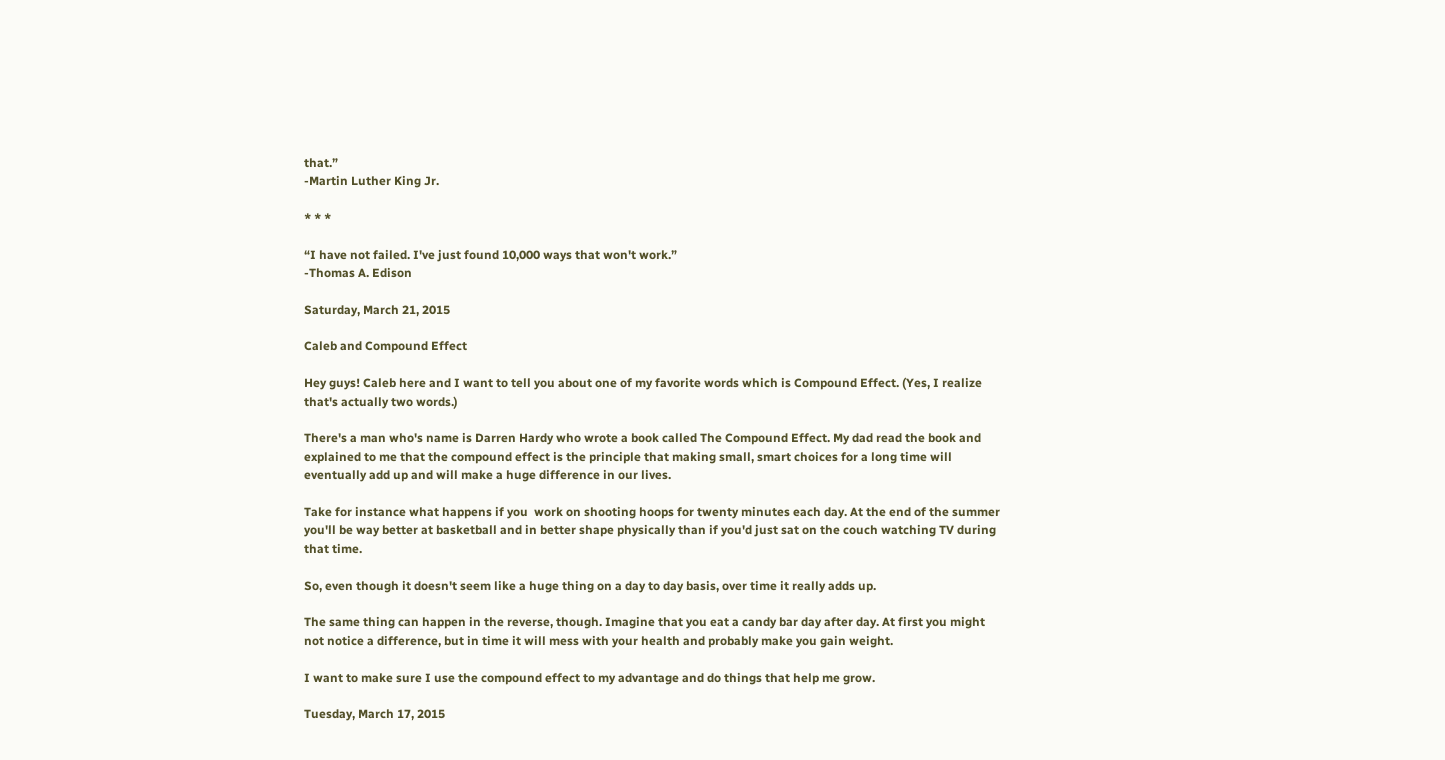that.”
-Martin Luther King Jr.

* * *

“I have not failed. I've just found 10,000 ways that won't work.”
-Thomas A. Edison

Saturday, March 21, 2015

Caleb and Compound Effect

Hey guys! Caleb here and I want to tell you about one of my favorite words which is Compound Effect. (Yes, I realize that's actually two words.)

There's a man who's name is Darren Hardy who wrote a book called The Compound Effect. My dad read the book and explained to me that the compound effect is the principle that making small, smart choices for a long time will eventually add up and will make a huge difference in our lives.

Take for instance what happens if you  work on shooting hoops for twenty minutes each day. At the end of the summer you'll be way better at basketball and in better shape physically than if you'd just sat on the couch watching TV during that time.

So, even though it doesn't seem like a huge thing on a day to day basis, over time it really adds up.

The same thing can happen in the reverse, though. Imagine that you eat a candy bar day after day. At first you might not notice a difference, but in time it will mess with your health and probably make you gain weight.

I want to make sure I use the compound effect to my advantage and do things that help me grow.

Tuesday, March 17, 2015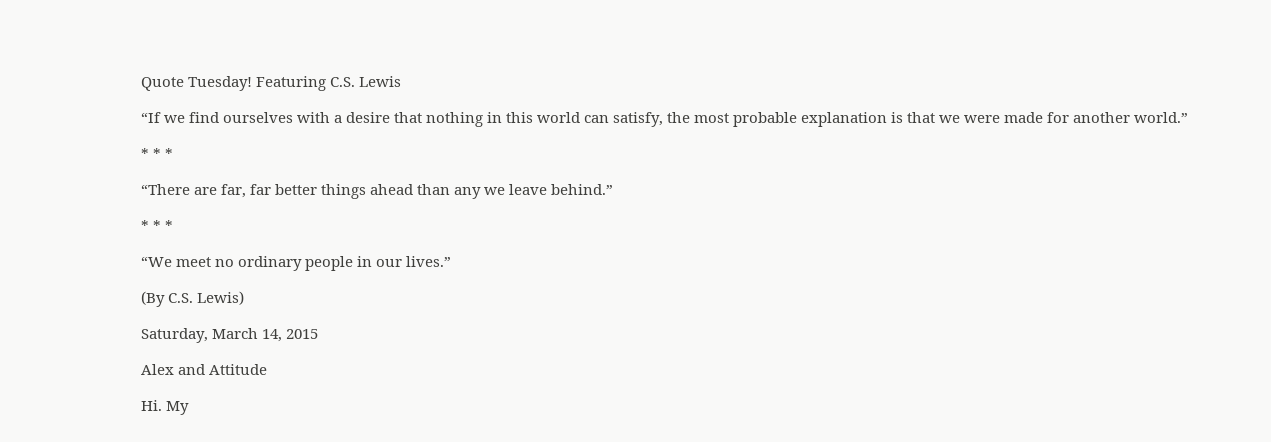Quote Tuesday! Featuring C.S. Lewis

“If we find ourselves with a desire that nothing in this world can satisfy, the most probable explanation is that we were made for another world.”

* * *

“There are far, far better things ahead than any we leave behind.”

* * *

“We meet no ordinary people in our lives.”

(By C.S. Lewis)

Saturday, March 14, 2015

Alex and Attitude

Hi. My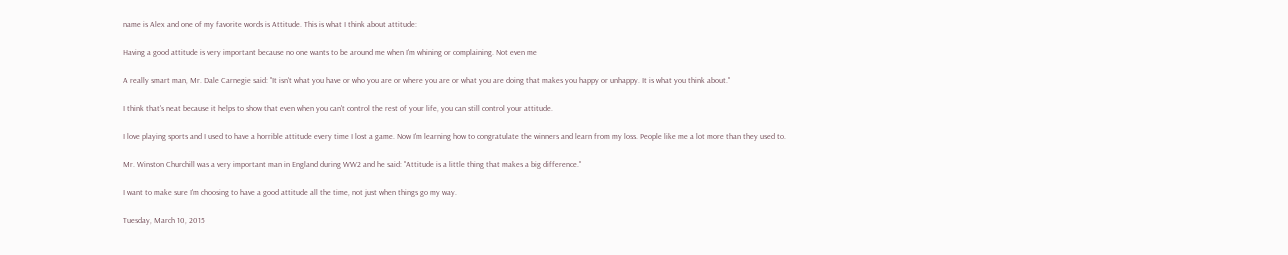name is Alex and one of my favorite words is Attitude. This is what I think about attitude:

Having a good attitude is very important because no one wants to be around me when I'm whining or complaining. Not even me

A really smart man, Mr. Dale Carnegie said: "It isn't what you have or who you are or where you are or what you are doing that makes you happy or unhappy. It is what you think about."

I think that's neat because it helps to show that even when you can't control the rest of your life, you can still control your attitude.

I love playing sports and I used to have a horrible attitude every time I lost a game. Now I'm learning how to congratulate the winners and learn from my loss. People like me a lot more than they used to.

Mr. Winston Churchill was a very important man in England during WW2 and he said: "Attitude is a little thing that makes a big difference."

I want to make sure I'm choosing to have a good attitude all the time, not just when things go my way.

Tuesday, March 10, 2015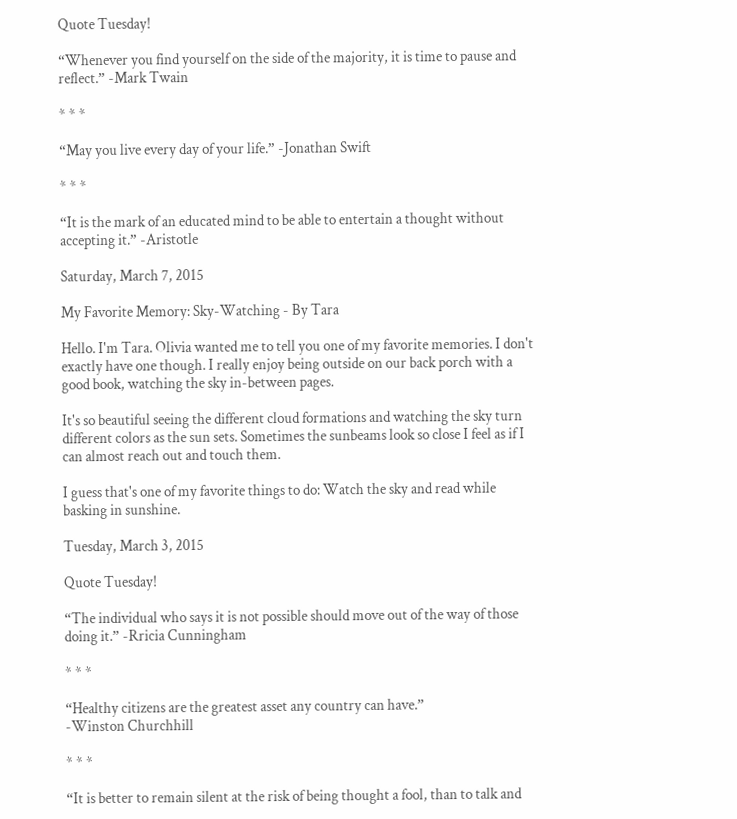Quote Tuesday!

“Whenever you find yourself on the side of the majority, it is time to pause and reflect.” -Mark Twain

* * *

“May you live every day of your life.” -Jonathan Swift

* * *

“It is the mark of an educated mind to be able to entertain a thought without accepting it.” -Aristotle

Saturday, March 7, 2015

My Favorite Memory: Sky-Watching - By Tara

Hello. I'm Tara. Olivia wanted me to tell you one of my favorite memories. I don't exactly have one though. I really enjoy being outside on our back porch with a good book, watching the sky in-between pages.

It's so beautiful seeing the different cloud formations and watching the sky turn different colors as the sun sets. Sometimes the sunbeams look so close I feel as if I can almost reach out and touch them.

I guess that's one of my favorite things to do: Watch the sky and read while basking in sunshine.

Tuesday, March 3, 2015

Quote Tuesday!

“The individual who says it is not possible should move out of the way of those doing it.” -Rricia Cunningham

* * *

“Healthy citizens are the greatest asset any country can have.”
-Winston Churchhill

* * *

“It is better to remain silent at the risk of being thought a fool, than to talk and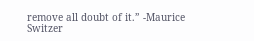remove all doubt of it.” -Maurice Switzer